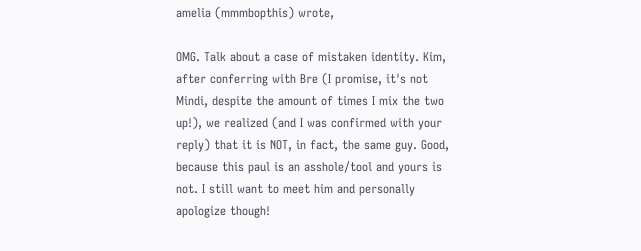amelia (mmmbopthis) wrote,

OMG. Talk about a case of mistaken identity. Kim, after conferring with Bre (I promise, it's not Mindi, despite the amount of times I mix the two up!), we realized (and I was confirmed with your reply) that it is NOT, in fact, the same guy. Good, because this paul is an asshole/tool and yours is not. I still want to meet him and personally apologize though!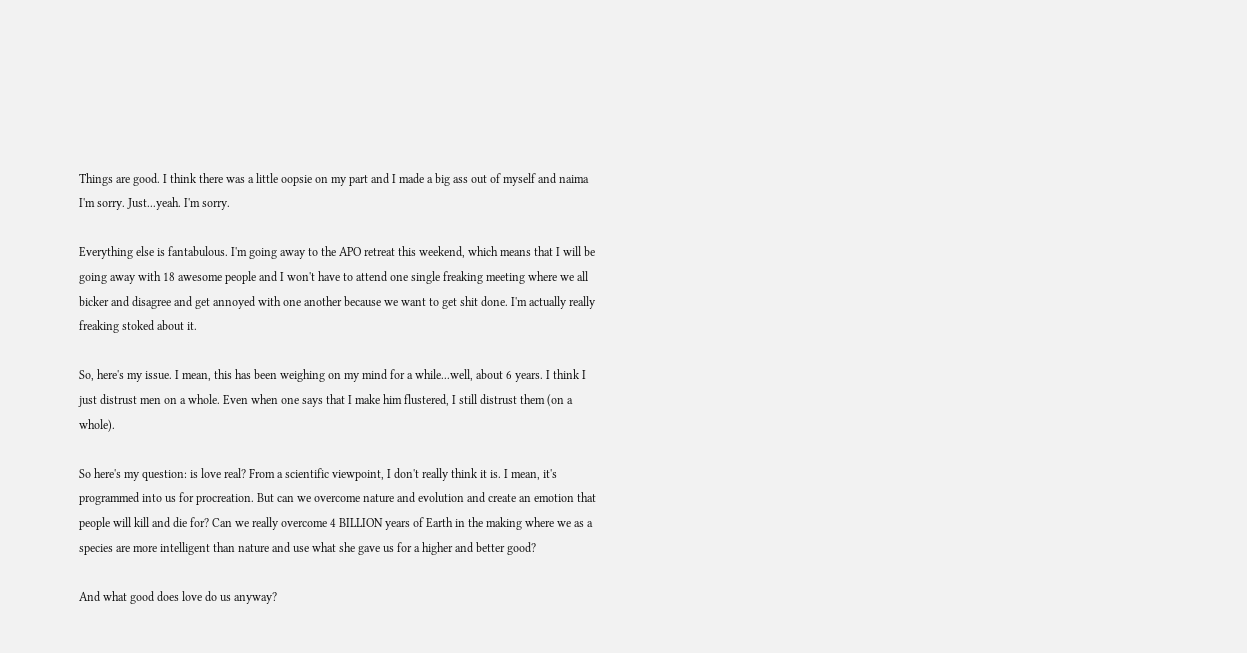Things are good. I think there was a little oopsie on my part and I made a big ass out of myself and naima I'm sorry. Just...yeah. I'm sorry.

Everything else is fantabulous. I'm going away to the APO retreat this weekend, which means that I will be going away with 18 awesome people and I won't have to attend one single freaking meeting where we all bicker and disagree and get annoyed with one another because we want to get shit done. I'm actually really freaking stoked about it.

So, here's my issue. I mean, this has been weighing on my mind for a while...well, about 6 years. I think I just distrust men on a whole. Even when one says that I make him flustered, I still distrust them (on a whole).

So here's my question: is love real? From a scientific viewpoint, I don't really think it is. I mean, it's programmed into us for procreation. But can we overcome nature and evolution and create an emotion that people will kill and die for? Can we really overcome 4 BILLION years of Earth in the making where we as a species are more intelligent than nature and use what she gave us for a higher and better good?

And what good does love do us anyway?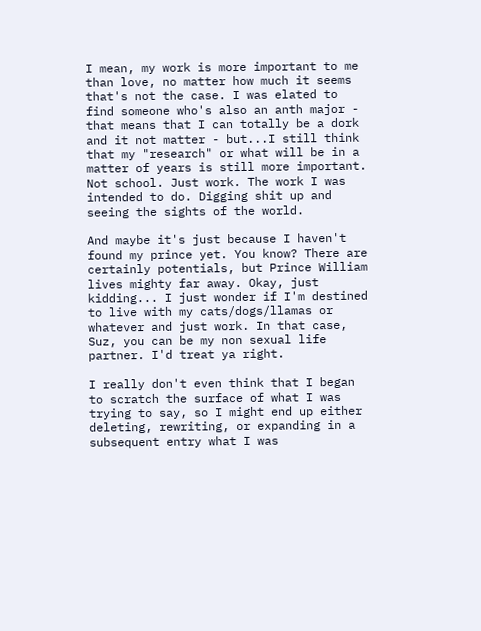I mean, my work is more important to me than love, no matter how much it seems that's not the case. I was elated to find someone who's also an anth major - that means that I can totally be a dork and it not matter - but...I still think that my "research" or what will be in a matter of years is still more important. Not school. Just work. The work I was intended to do. Digging shit up and seeing the sights of the world.

And maybe it's just because I haven't found my prince yet. You know? There are certainly potentials, but Prince William lives mighty far away. Okay, just kidding... I just wonder if I'm destined to live with my cats/dogs/llamas or whatever and just work. In that case, Suz, you can be my non sexual life partner. I'd treat ya right.

I really don't even think that I began to scratch the surface of what I was trying to say, so I might end up either deleting, rewriting, or expanding in a subsequent entry what I was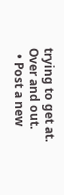trying to get at. Over and out.
  • Post a new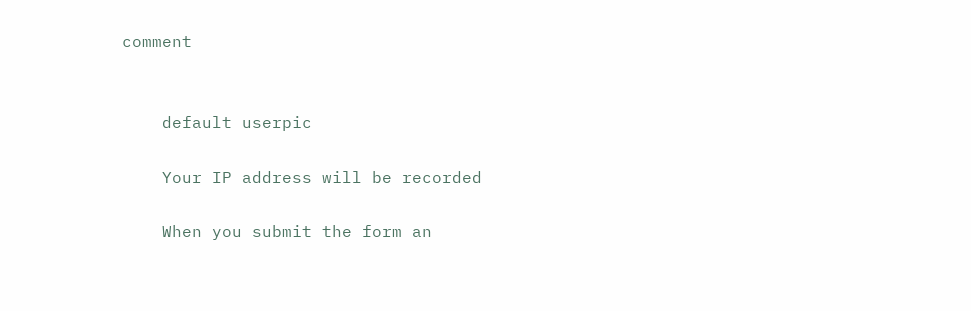comment


    default userpic

    Your IP address will be recorded

    When you submit the form an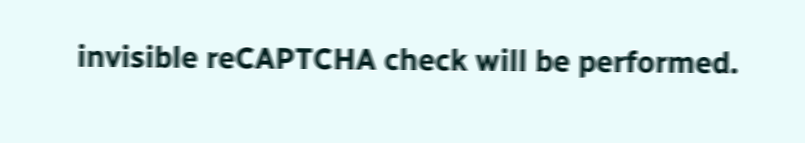invisible reCAPTCHA check will be performed.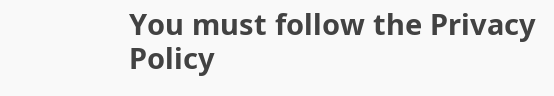You must follow the Privacy Policy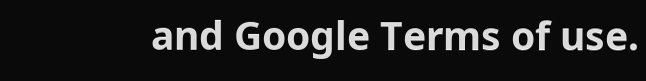and Google Terms of use.